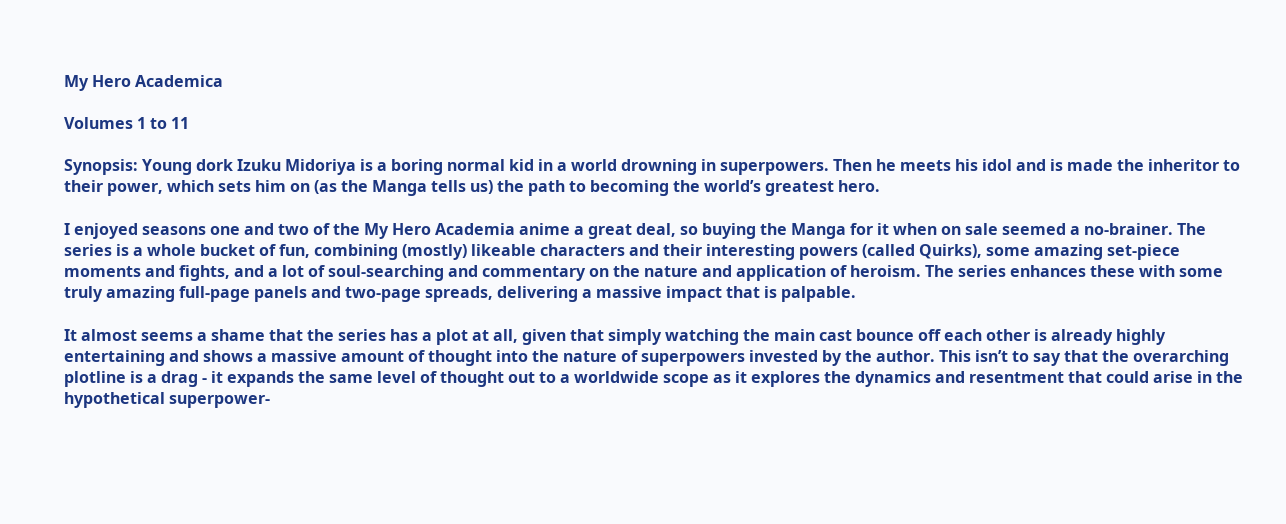My Hero Academica

Volumes 1 to 11

Synopsis: Young dork Izuku Midoriya is a boring normal kid in a world drowning in superpowers. Then he meets his idol and is made the inheritor to their power, which sets him on (as the Manga tells us) the path to becoming the world’s greatest hero.

I enjoyed seasons one and two of the My Hero Academia anime a great deal, so buying the Manga for it when on sale seemed a no-brainer. The series is a whole bucket of fun, combining (mostly) likeable characters and their interesting powers (called Quirks), some amazing set-piece moments and fights, and a lot of soul-searching and commentary on the nature and application of heroism. The series enhances these with some truly amazing full-page panels and two-page spreads, delivering a massive impact that is palpable.

It almost seems a shame that the series has a plot at all, given that simply watching the main cast bounce off each other is already highly entertaining and shows a massive amount of thought into the nature of superpowers invested by the author. This isn’t to say that the overarching plotline is a drag - it expands the same level of thought out to a worldwide scope as it explores the dynamics and resentment that could arise in the hypothetical superpower-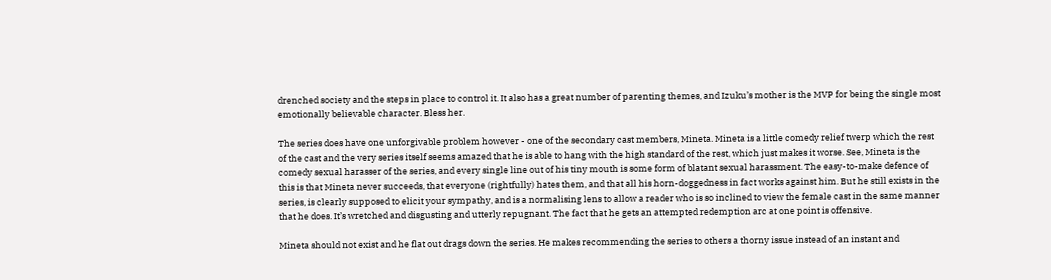drenched society and the steps in place to control it. It also has a great number of parenting themes, and Izuku’s mother is the MVP for being the single most emotionally believable character. Bless her.

The series does have one unforgivable problem however - one of the secondary cast members, Mineta. Mineta is a little comedy relief twerp which the rest of the cast and the very series itself seems amazed that he is able to hang with the high standard of the rest, which just makes it worse. See, Mineta is the comedy sexual harasser of the series, and every single line out of his tiny mouth is some form of blatant sexual harassment. The easy-to-make defence of this is that Mineta never succeeds, that everyone (rightfully) hates them, and that all his horn-doggedness in fact works against him. But he still exists in the series, is clearly supposed to elicit your sympathy, and is a normalising lens to allow a reader who is so inclined to view the female cast in the same manner that he does. It’s wretched and disgusting and utterly repugnant. The fact that he gets an attempted redemption arc at one point is offensive.

Mineta should not exist and he flat out drags down the series. He makes recommending the series to others a thorny issue instead of an instant and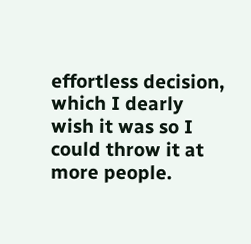effortless decision, which I dearly wish it was so I could throw it at more people.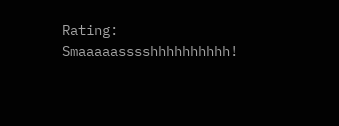Rating: Smaaaaasssshhhhhhhhhh!